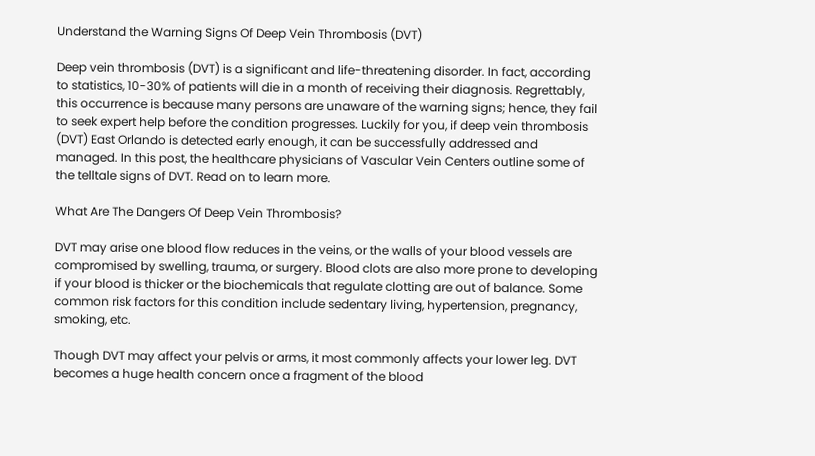Understand the Warning Signs Of Deep Vein Thrombosis (DVT)

Deep vein thrombosis (DVT) is a significant and life-threatening disorder. In fact, according to statistics, 10-30% of patients will die in a month of receiving their diagnosis. Regrettably, this occurrence is because many persons are unaware of the warning signs; hence, they fail to seek expert help before the condition progresses. Luckily for you, if deep vein thrombosis (DVT) East Orlando is detected early enough, it can be successfully addressed and managed. In this post, the healthcare physicians of Vascular Vein Centers outline some of the telltale signs of DVT. Read on to learn more.

What Are The Dangers Of Deep Vein Thrombosis?

DVT may arise one blood flow reduces in the veins, or the walls of your blood vessels are compromised by swelling, trauma, or surgery. Blood clots are also more prone to developing if your blood is thicker or the biochemicals that regulate clotting are out of balance. Some common risk factors for this condition include sedentary living, hypertension, pregnancy, smoking, etc.

Though DVT may affect your pelvis or arms, it most commonly affects your lower leg. DVT becomes a huge health concern once a fragment of the blood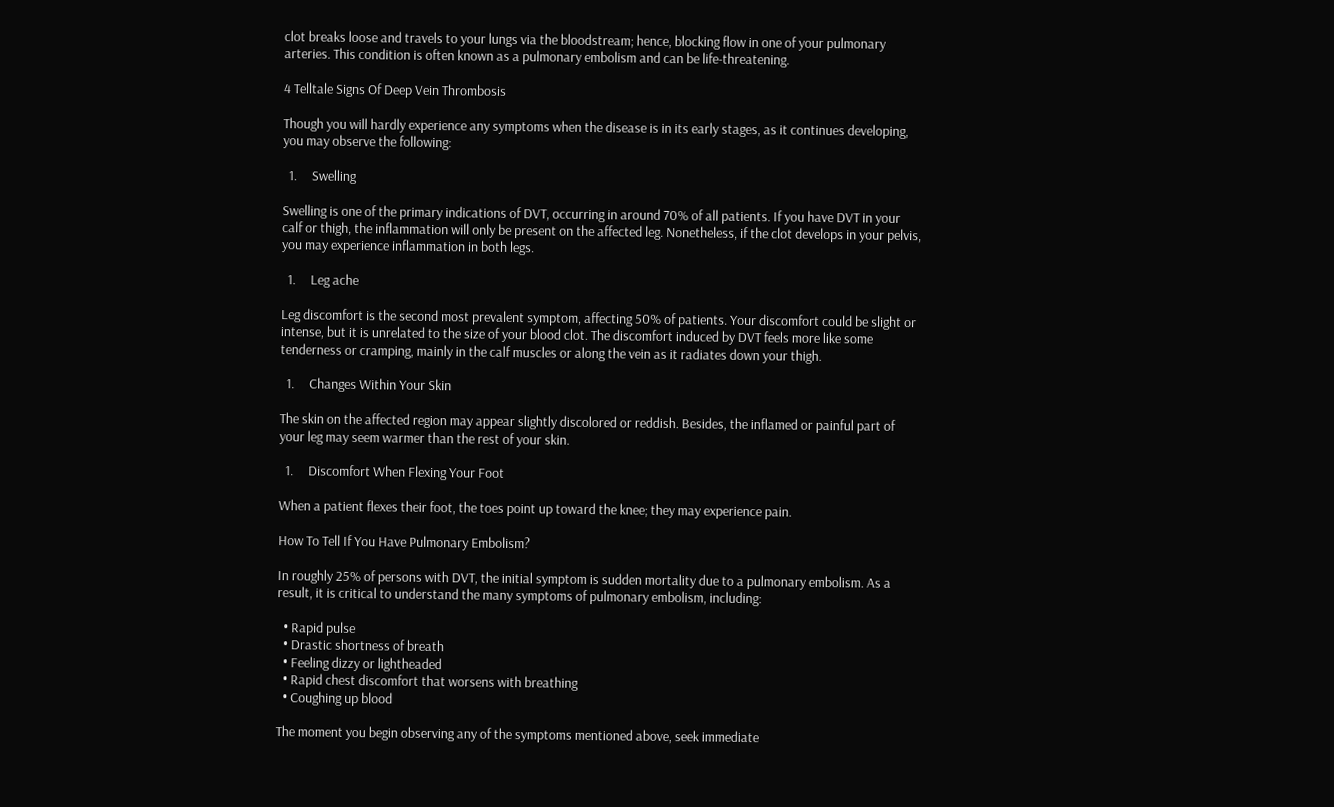clot breaks loose and travels to your lungs via the bloodstream; hence, blocking flow in one of your pulmonary arteries. This condition is often known as a pulmonary embolism and can be life-threatening.

4 Telltale Signs Of Deep Vein Thrombosis

Though you will hardly experience any symptoms when the disease is in its early stages, as it continues developing, you may observe the following:

  1.     Swelling

Swelling is one of the primary indications of DVT, occurring in around 70% of all patients. If you have DVT in your calf or thigh, the inflammation will only be present on the affected leg. Nonetheless, if the clot develops in your pelvis, you may experience inflammation in both legs.

  1.     Leg ache

Leg discomfort is the second most prevalent symptom, affecting 50% of patients. Your discomfort could be slight or intense, but it is unrelated to the size of your blood clot. The discomfort induced by DVT feels more like some tenderness or cramping, mainly in the calf muscles or along the vein as it radiates down your thigh.

  1.     Changes Within Your Skin

The skin on the affected region may appear slightly discolored or reddish. Besides, the inflamed or painful part of your leg may seem warmer than the rest of your skin.

  1.     Discomfort When Flexing Your Foot

When a patient flexes their foot, the toes point up toward the knee; they may experience pain.

How To Tell If You Have Pulmonary Embolism?

In roughly 25% of persons with DVT, the initial symptom is sudden mortality due to a pulmonary embolism. As a result, it is critical to understand the many symptoms of pulmonary embolism, including:

  • Rapid pulse
  • Drastic shortness of breath
  • Feeling dizzy or lightheaded
  • Rapid chest discomfort that worsens with breathing
  • Coughing up blood

The moment you begin observing any of the symptoms mentioned above, seek immediate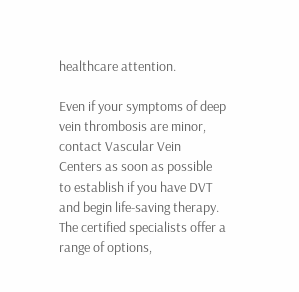healthcare attention.

Even if your symptoms of deep vein thrombosis are minor, contact Vascular Vein Centers as soon as possible to establish if you have DVT and begin life-saving therapy. The certified specialists offer a range of options,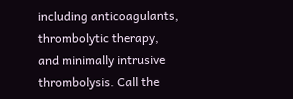including anticoagulants, thrombolytic therapy, and minimally intrusive thrombolysis. Call the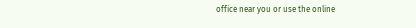office near you or use the online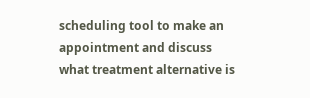scheduling tool to make an appointment and discuss what treatment alternative is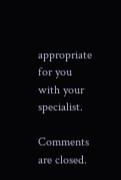appropriate for you with your specialist.

Comments are closed.